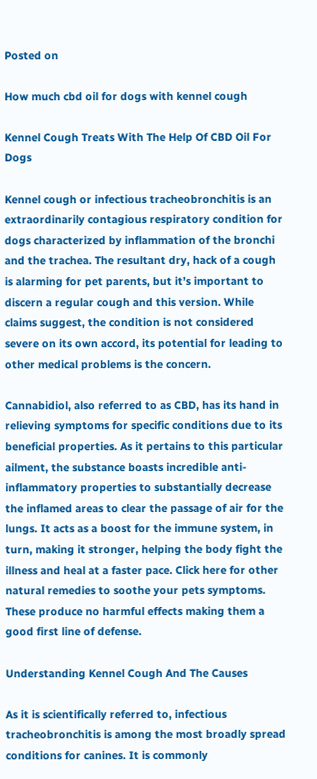Posted on

How much cbd oil for dogs with kennel cough

Kennel Cough Treats With The Help Of CBD Oil For Dogs

Kennel cough or infectious tracheobronchitis is an extraordinarily contagious respiratory condition for dogs characterized by inflammation of the bronchi and the trachea. The resultant dry, hack of a cough is alarming for pet parents, but it’s important to discern a regular cough and this version. While claims suggest, the condition is not considered severe on its own accord, its potential for leading to other medical problems is the concern.

Cannabidiol, also referred to as CBD, has its hand in relieving symptoms for specific conditions due to its beneficial properties. As it pertains to this particular ailment, the substance boasts incredible anti-inflammatory properties to substantially decrease the inflamed areas to clear the passage of air for the lungs. It acts as a boost for the immune system, in turn, making it stronger, helping the body fight the illness and heal at a faster pace. Click here for other natural remedies to soothe your pets symptoms. These produce no harmful effects making them a good first line of defense.

Understanding Kennel Cough And The Causes

As it is scientifically referred to, infectious tracheobronchitis is among the most broadly spread conditions for canines. It is commonly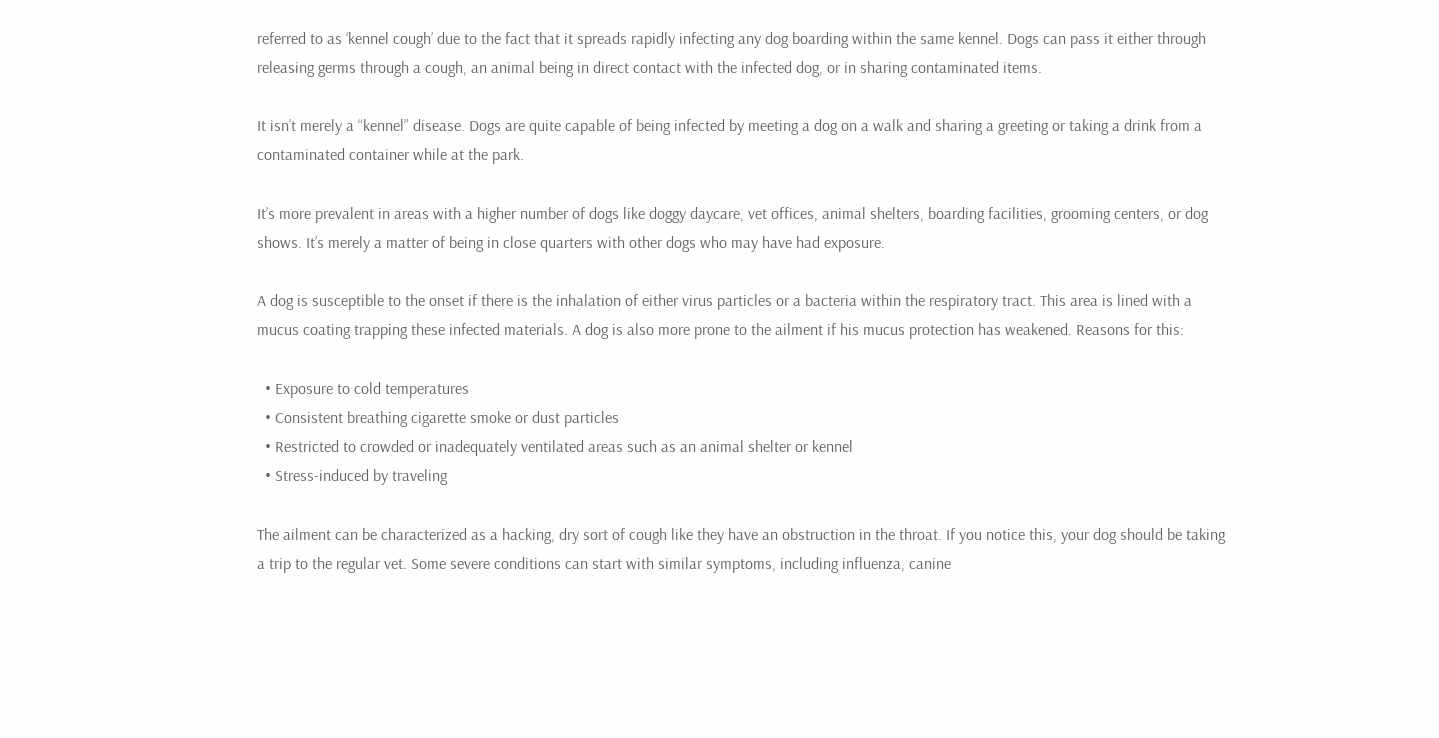referred to as ‘kennel cough’ due to the fact that it spreads rapidly infecting any dog boarding within the same kennel. Dogs can pass it either through releasing germs through a cough, an animal being in direct contact with the infected dog, or in sharing contaminated items.

It isn’t merely a “kennel” disease. Dogs are quite capable of being infected by meeting a dog on a walk and sharing a greeting or taking a drink from a contaminated container while at the park.

It’s more prevalent in areas with a higher number of dogs like doggy daycare, vet offices, animal shelters, boarding facilities, grooming centers, or dog shows. It’s merely a matter of being in close quarters with other dogs who may have had exposure.

A dog is susceptible to the onset if there is the inhalation of either virus particles or a bacteria within the respiratory tract. This area is lined with a mucus coating trapping these infected materials. A dog is also more prone to the ailment if his mucus protection has weakened. Reasons for this:

  • Exposure to cold temperatures
  • Consistent breathing cigarette smoke or dust particles
  • Restricted to crowded or inadequately ventilated areas such as an animal shelter or kennel
  • Stress-induced by traveling

The ailment can be characterized as a hacking, dry sort of cough like they have an obstruction in the throat. If you notice this, your dog should be taking a trip to the regular vet. Some severe conditions can start with similar symptoms, including influenza, canine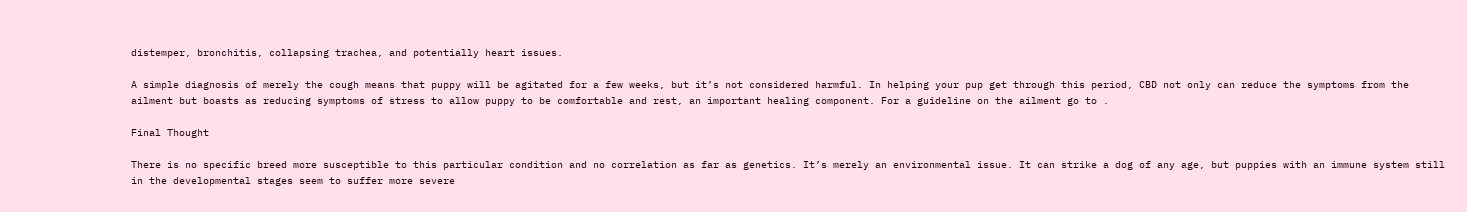distemper, bronchitis, collapsing trachea, and potentially heart issues.

A simple diagnosis of merely the cough means that puppy will be agitated for a few weeks, but it’s not considered harmful. In helping your pup get through this period, CBD not only can reduce the symptoms from the ailment but boasts as reducing symptoms of stress to allow puppy to be comfortable and rest, an important healing component. For a guideline on the ailment go to .

Final Thought

There is no specific breed more susceptible to this particular condition and no correlation as far as genetics. It’s merely an environmental issue. It can strike a dog of any age, but puppies with an immune system still in the developmental stages seem to suffer more severe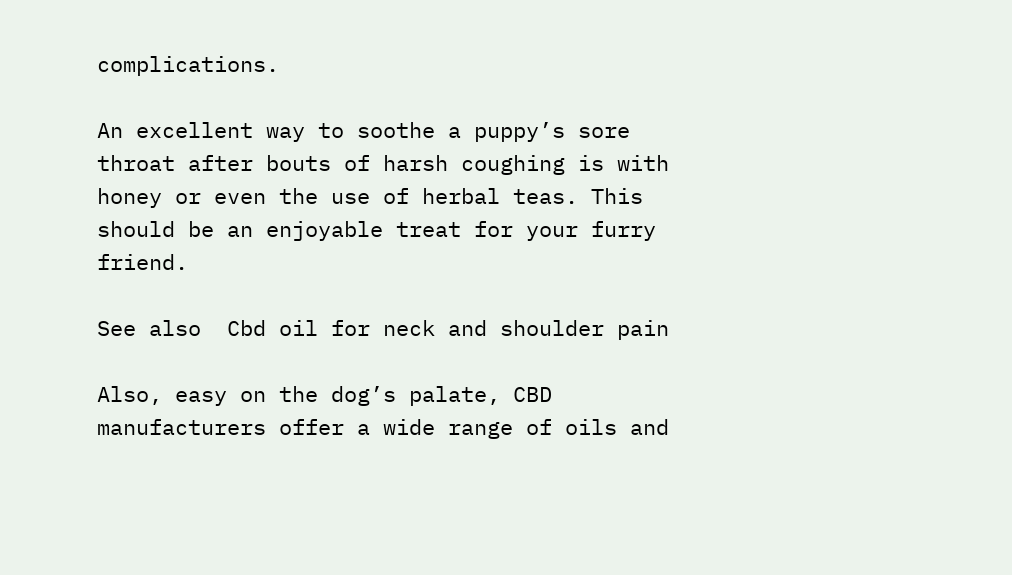complications.

An excellent way to soothe a puppy’s sore throat after bouts of harsh coughing is with honey or even the use of herbal teas. This should be an enjoyable treat for your furry friend.

See also  Cbd oil for neck and shoulder pain

Also, easy on the dog’s palate, CBD manufacturers offer a wide range of oils and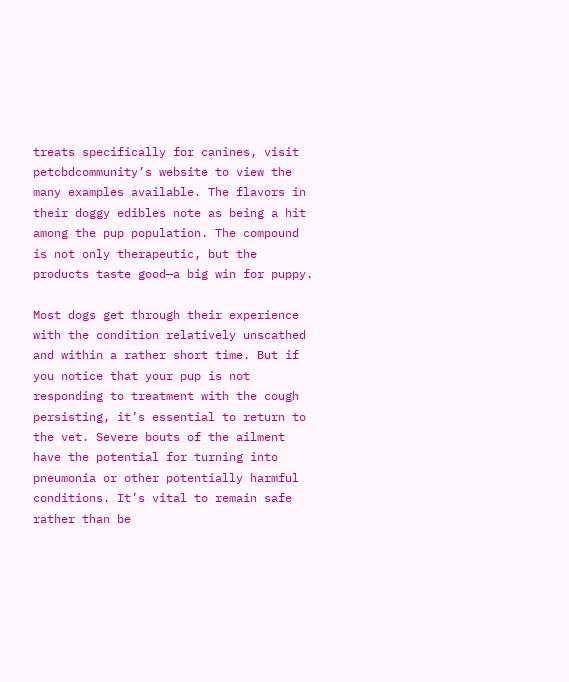treats specifically for canines, visit petcbdcommunity’s website to view the many examples available. The flavors in their doggy edibles note as being a hit among the pup population. The compound is not only therapeutic, but the products taste good—a big win for puppy.

Most dogs get through their experience with the condition relatively unscathed and within a rather short time. But if you notice that your pup is not responding to treatment with the cough persisting, it’s essential to return to the vet. Severe bouts of the ailment have the potential for turning into pneumonia or other potentially harmful conditions. It’s vital to remain safe rather than be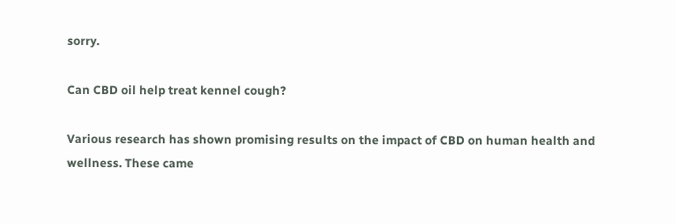sorry.

Can CBD oil help treat kennel cough?

Various research has shown promising results on the impact of CBD on human health and wellness. These came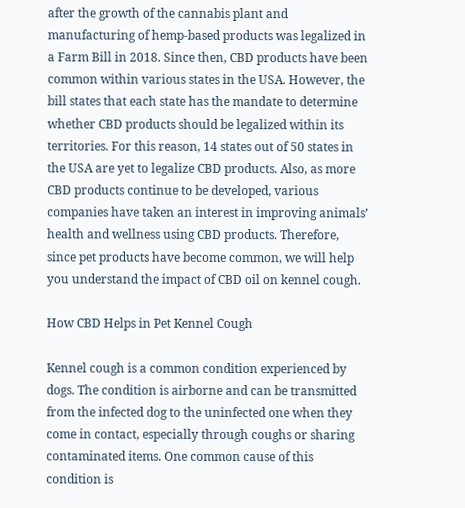after the growth of the cannabis plant and manufacturing of hemp-based products was legalized in a Farm Bill in 2018. Since then, CBD products have been common within various states in the USA. However, the bill states that each state has the mandate to determine whether CBD products should be legalized within its territories. For this reason, 14 states out of 50 states in the USA are yet to legalize CBD products. Also, as more CBD products continue to be developed, various companies have taken an interest in improving animals’ health and wellness using CBD products. Therefore, since pet products have become common, we will help you understand the impact of CBD oil on kennel cough.

How CBD Helps in Pet Kennel Cough

Kennel cough is a common condition experienced by dogs. The condition is airborne and can be transmitted from the infected dog to the uninfected one when they come in contact, especially through coughs or sharing contaminated items. One common cause of this condition is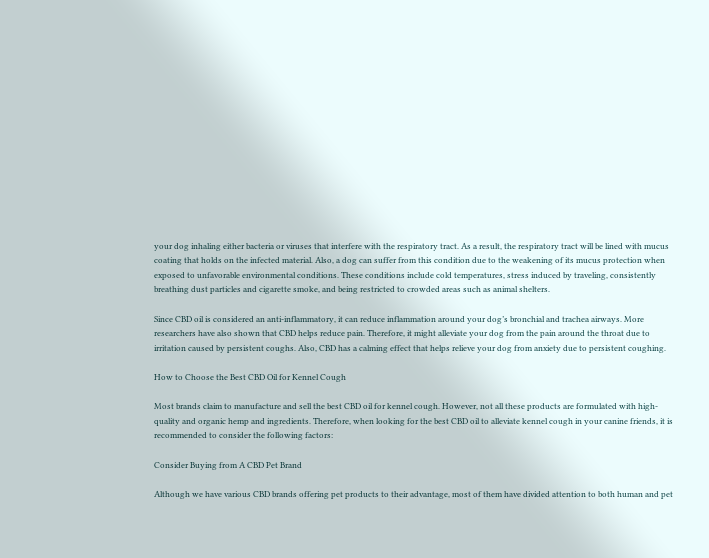your dog inhaling either bacteria or viruses that interfere with the respiratory tract. As a result, the respiratory tract will be lined with mucus coating that holds on the infected material. Also, a dog can suffer from this condition due to the weakening of its mucus protection when exposed to unfavorable environmental conditions. These conditions include cold temperatures, stress induced by traveling, consistently breathing dust particles and cigarette smoke, and being restricted to crowded areas such as animal shelters.

Since CBD oil is considered an anti-inflammatory, it can reduce inflammation around your dog’s bronchial and trachea airways. More researchers have also shown that CBD helps reduce pain. Therefore, it might alleviate your dog from the pain around the throat due to irritation caused by persistent coughs. Also, CBD has a calming effect that helps relieve your dog from anxiety due to persistent coughing.

How to Choose the Best CBD Oil for Kennel Cough

Most brands claim to manufacture and sell the best CBD oil for kennel cough. However, not all these products are formulated with high-quality and organic hemp and ingredients. Therefore, when looking for the best CBD oil to alleviate kennel cough in your canine friends, it is recommended to consider the following factors:

Consider Buying from A CBD Pet Brand

Although we have various CBD brands offering pet products to their advantage, most of them have divided attention to both human and pet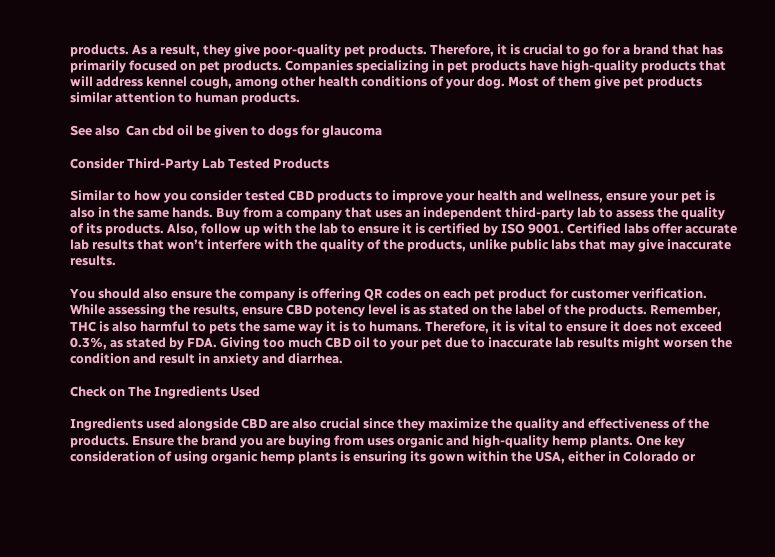products. As a result, they give poor-quality pet products. Therefore, it is crucial to go for a brand that has primarily focused on pet products. Companies specializing in pet products have high-quality products that will address kennel cough, among other health conditions of your dog. Most of them give pet products similar attention to human products.

See also  Can cbd oil be given to dogs for glaucoma

Consider Third-Party Lab Tested Products

Similar to how you consider tested CBD products to improve your health and wellness, ensure your pet is also in the same hands. Buy from a company that uses an independent third-party lab to assess the quality of its products. Also, follow up with the lab to ensure it is certified by ISO 9001. Certified labs offer accurate lab results that won’t interfere with the quality of the products, unlike public labs that may give inaccurate results.

You should also ensure the company is offering QR codes on each pet product for customer verification. While assessing the results, ensure CBD potency level is as stated on the label of the products. Remember, THC is also harmful to pets the same way it is to humans. Therefore, it is vital to ensure it does not exceed 0.3%, as stated by FDA. Giving too much CBD oil to your pet due to inaccurate lab results might worsen the condition and result in anxiety and diarrhea.

Check on The Ingredients Used

Ingredients used alongside CBD are also crucial since they maximize the quality and effectiveness of the products. Ensure the brand you are buying from uses organic and high-quality hemp plants. One key consideration of using organic hemp plants is ensuring its gown within the USA, either in Colorado or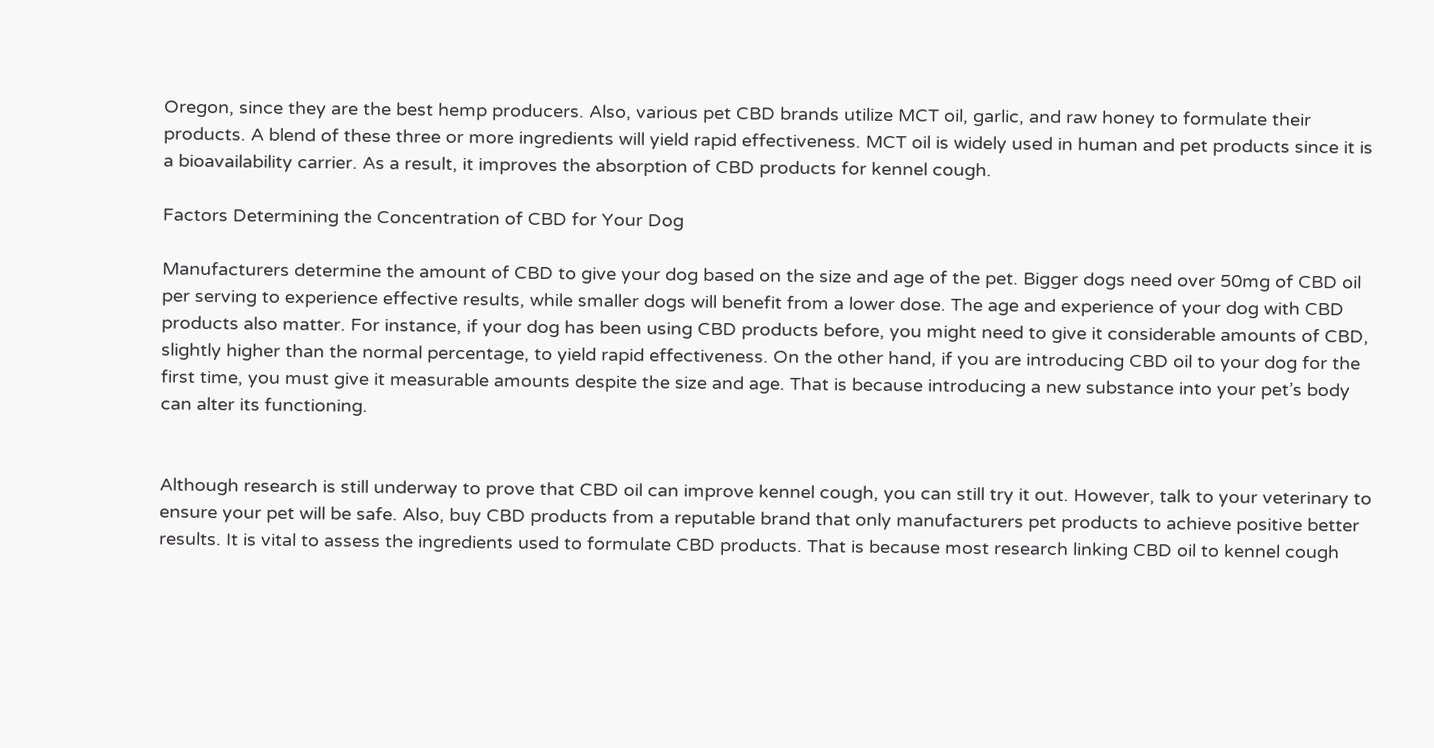Oregon, since they are the best hemp producers. Also, various pet CBD brands utilize MCT oil, garlic, and raw honey to formulate their products. A blend of these three or more ingredients will yield rapid effectiveness. MCT oil is widely used in human and pet products since it is a bioavailability carrier. As a result, it improves the absorption of CBD products for kennel cough.

Factors Determining the Concentration of CBD for Your Dog

Manufacturers determine the amount of CBD to give your dog based on the size and age of the pet. Bigger dogs need over 50mg of CBD oil per serving to experience effective results, while smaller dogs will benefit from a lower dose. The age and experience of your dog with CBD products also matter. For instance, if your dog has been using CBD products before, you might need to give it considerable amounts of CBD, slightly higher than the normal percentage, to yield rapid effectiveness. On the other hand, if you are introducing CBD oil to your dog for the first time, you must give it measurable amounts despite the size and age. That is because introducing a new substance into your pet’s body can alter its functioning.


Although research is still underway to prove that CBD oil can improve kennel cough, you can still try it out. However, talk to your veterinary to ensure your pet will be safe. Also, buy CBD products from a reputable brand that only manufacturers pet products to achieve positive better results. It is vital to assess the ingredients used to formulate CBD products. That is because most research linking CBD oil to kennel cough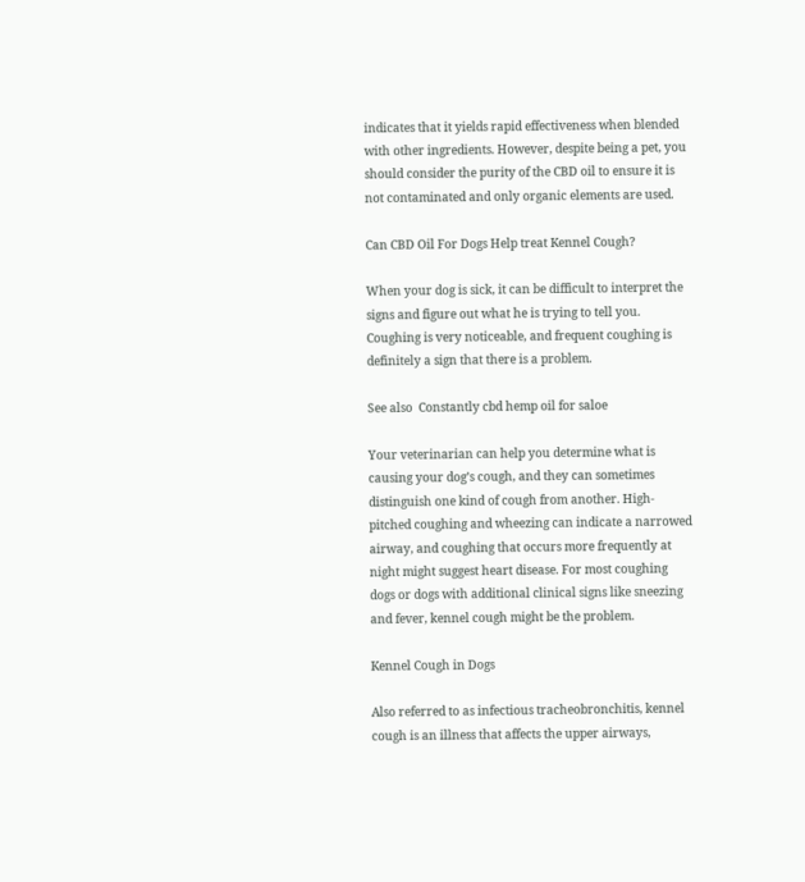indicates that it yields rapid effectiveness when blended with other ingredients. However, despite being a pet, you should consider the purity of the CBD oil to ensure it is not contaminated and only organic elements are used.

Can CBD Oil For Dogs Help treat Kennel Cough?

When your dog is sick, it can be difficult to interpret the signs and figure out what he is trying to tell you. Coughing is very noticeable, and frequent coughing is definitely a sign that there is a problem.

See also  Constantly cbd hemp oil for saloe

Your veterinarian can help you determine what is causing your dog’s cough, and they can sometimes distinguish one kind of cough from another. High-pitched coughing and wheezing can indicate a narrowed airway, and coughing that occurs more frequently at night might suggest heart disease. For most coughing dogs or dogs with additional clinical signs like sneezing and fever, kennel cough might be the problem.

Kennel Cough in Dogs

Also referred to as infectious tracheobronchitis, kennel cough is an illness that affects the upper airways,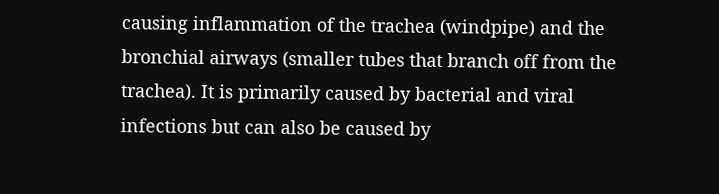causing inflammation of the trachea (windpipe) and the bronchial airways (smaller tubes that branch off from the trachea). It is primarily caused by bacterial and viral infections but can also be caused by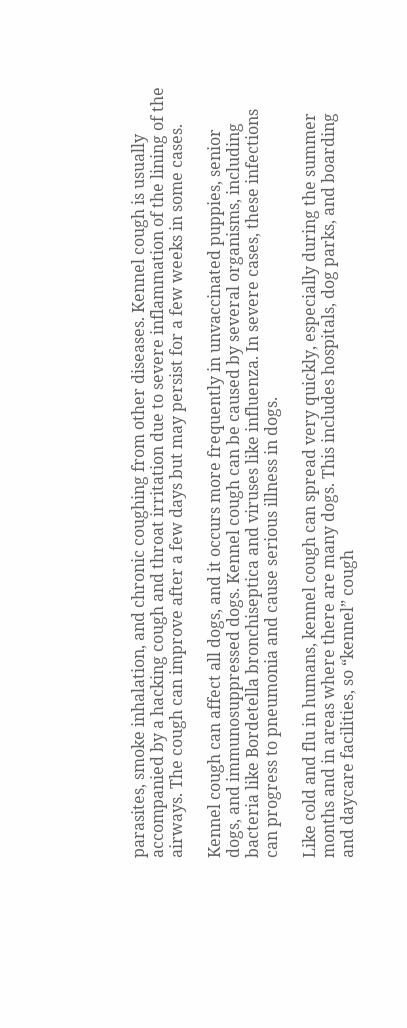parasites, smoke inhalation, and chronic coughing from other diseases. Kennel cough is usually accompanied by a hacking cough and throat irritation due to severe inflammation of the lining of the airways. The cough can improve after a few days but may persist for a few weeks in some cases.

Kennel cough can affect all dogs, and it occurs more frequently in unvaccinated puppies, senior dogs, and immunosuppressed dogs. Kennel cough can be caused by several organisms, including bacteria like Bordetella bronchiseptica and viruses like influenza. In severe cases, these infections can progress to pneumonia and cause serious illness in dogs.

Like cold and flu in humans, kennel cough can spread very quickly, especially during the summer months and in areas where there are many dogs. This includes hospitals, dog parks, and boarding and daycare facilities, so “kennel” cough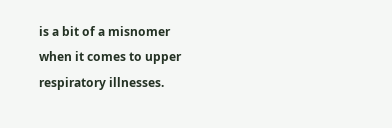is a bit of a misnomer when it comes to upper respiratory illnesses.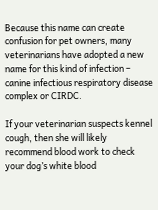Because this name can create confusion for pet owners, many veterinarians have adopted a new name for this kind of infection – canine infectious respiratory disease complex or CIRDC.

If your veterinarian suspects kennel cough, then she will likely recommend blood work to check your dog’s white blood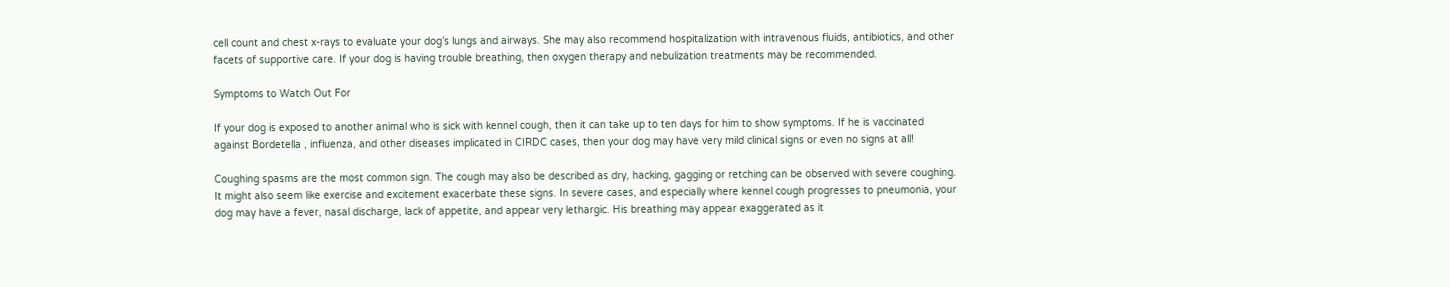cell count and chest x-rays to evaluate your dog’s lungs and airways. She may also recommend hospitalization with intravenous fluids, antibiotics, and other facets of supportive care. If your dog is having trouble breathing, then oxygen therapy and nebulization treatments may be recommended.

Symptoms to Watch Out For

If your dog is exposed to another animal who is sick with kennel cough, then it can take up to ten days for him to show symptoms. If he is vaccinated against Bordetella , influenza, and other diseases implicated in CIRDC cases, then your dog may have very mild clinical signs or even no signs at all!

Coughing spasms are the most common sign. The cough may also be described as dry, hacking, gagging or retching can be observed with severe coughing. It might also seem like exercise and excitement exacerbate these signs. In severe cases, and especially where kennel cough progresses to pneumonia, your dog may have a fever, nasal discharge, lack of appetite, and appear very lethargic. His breathing may appear exaggerated as it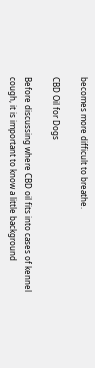becomes more difficult to breathe.

CBD Oil for Dogs

Before discussing where CBD oil fits into cases of kennel cough, it is important to know a little background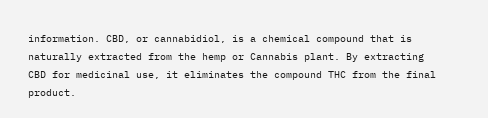information. CBD, or cannabidiol, is a chemical compound that is naturally extracted from the hemp or Cannabis plant. By extracting CBD for medicinal use, it eliminates the compound THC from the final product.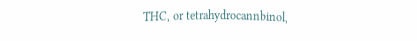THC, or tetrahydrocannbinol,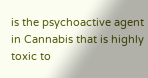is the psychoactive agent in Cannabis that is highly toxic to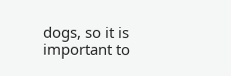dogs, so it is important to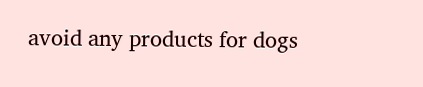avoid any products for dogs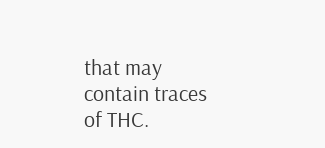that may contain traces of THC.